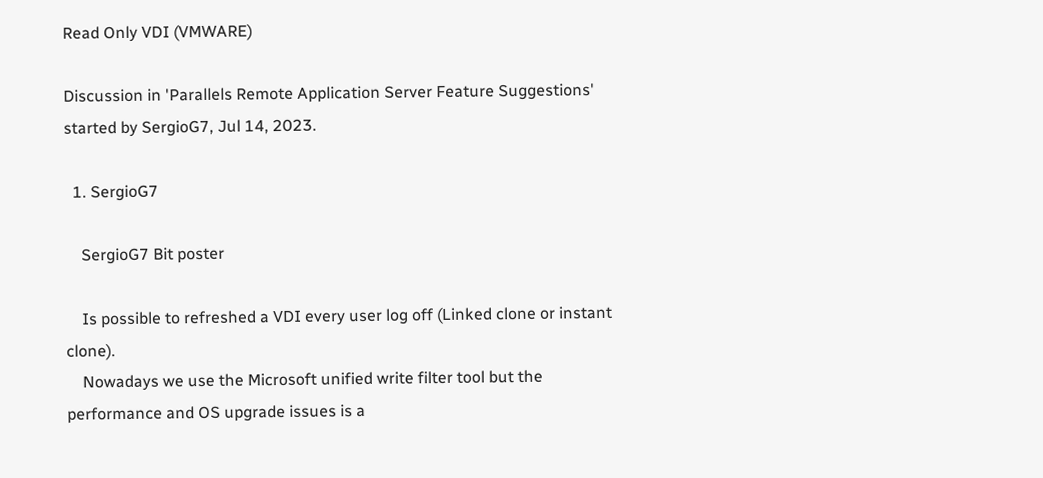Read Only VDI (VMWARE)

Discussion in 'Parallels Remote Application Server Feature Suggestions' started by SergioG7, Jul 14, 2023.

  1. SergioG7

    SergioG7 Bit poster

    Is possible to refreshed a VDI every user log off (Linked clone or instant clone).
    Nowadays we use the Microsoft unified write filter tool but the performance and OS upgrade issues is a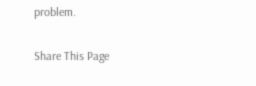problem.

Share This Page